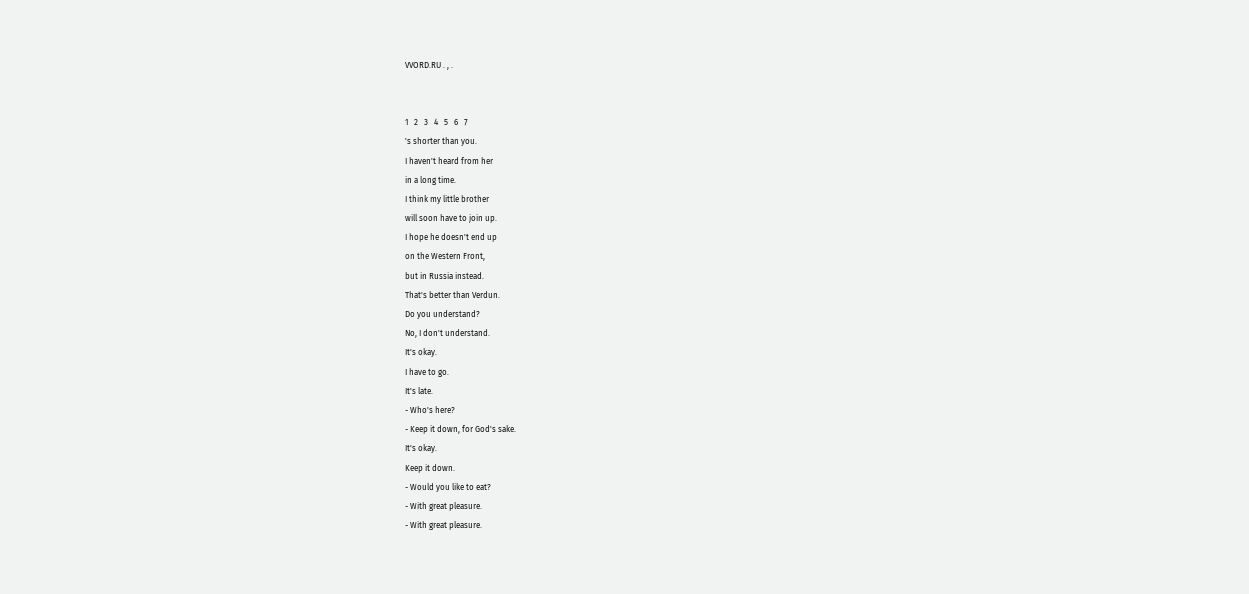VVORD.RU . , .


1   2   3   4   5   6   7
's shorter than you.
I haven't heard from her
in a long time.
I think my little brother
will soon have to join up.
I hope he doesn't end up
on the Western Front,
but in Russia instead.
That's better than Verdun.
Do you understand?
No, I don't understand.
It's okay.
I have to go.
It's late.
- Who's here?
- Keep it down, for God's sake.
It's okay.
Keep it down.
- Would you like to eat?
- With great pleasure.
- With great pleasure.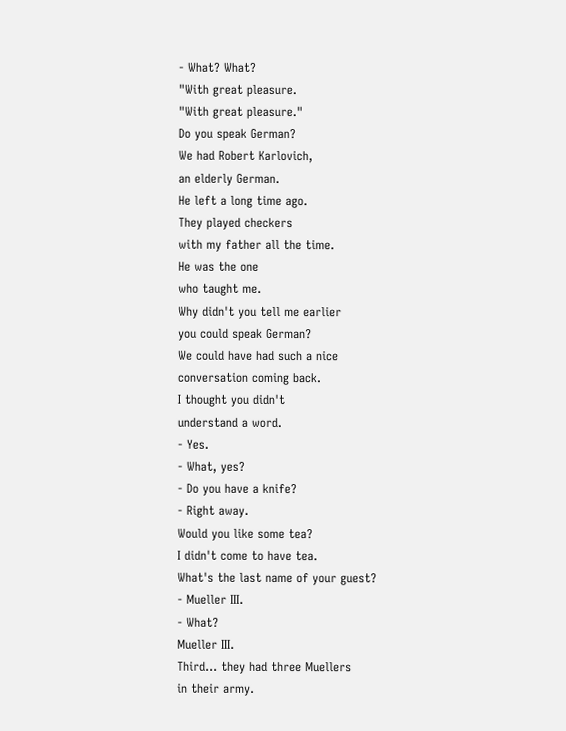- What? What?
"With great pleasure.
"With great pleasure."
Do you speak German?
We had Robert Karlovich,
an elderly German.
He left a long time ago.
They played checkers
with my father all the time.
He was the one
who taught me.
Why didn't you tell me earlier
you could speak German?
We could have had such a nice
conversation coming back.
I thought you didn't
understand a word.
- Yes.
- What, yes?
- Do you have a knife?
- Right away.
Would you like some tea?
I didn't come to have tea.
What's the last name of your guest?
- Mueller III.
- What?
Mueller III.
Third... they had three Muellers
in their army.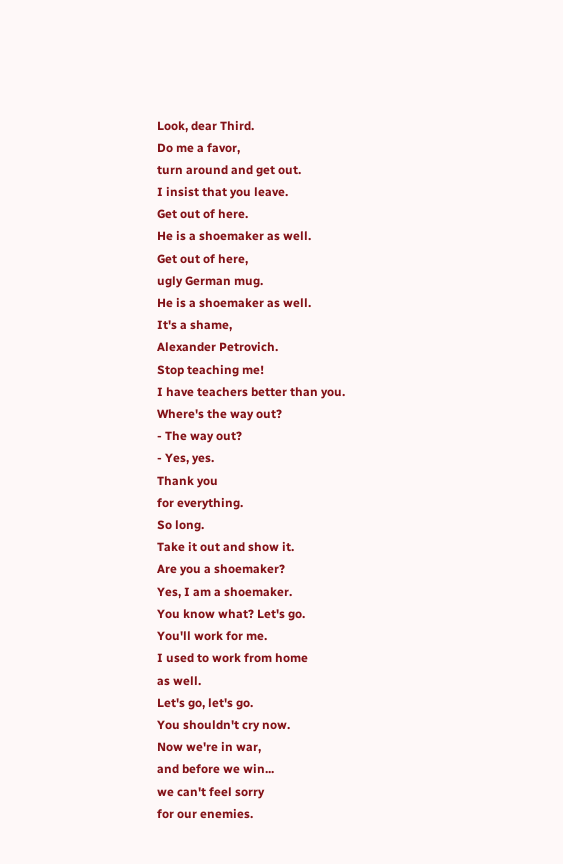Look, dear Third.
Do me a favor,
turn around and get out.
I insist that you leave.
Get out of here.
He is a shoemaker as well.
Get out of here,
ugly German mug.
He is a shoemaker as well.
It's a shame,
Alexander Petrovich.
Stop teaching me!
I have teachers better than you.
Where's the way out?
- The way out?
- Yes, yes.
Thank you
for everything.
So long.
Take it out and show it.
Are you a shoemaker?
Yes, I am a shoemaker.
You know what? Let's go.
You'll work for me.
I used to work from home
as well.
Let's go, let's go.
You shouldn't cry now.
Now we're in war,
and before we win...
we can't feel sorry
for our enemies.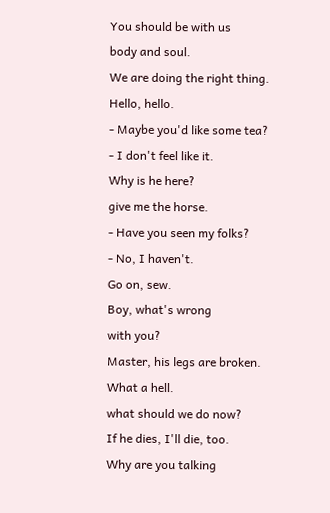You should be with us
body and soul.
We are doing the right thing.
Hello, hello.
- Maybe you'd like some tea?
- I don't feel like it.
Why is he here?
give me the horse.
- Have you seen my folks?
- No, I haven't.
Go on, sew.
Boy, what's wrong
with you?
Master, his legs are broken.
What a hell.
what should we do now?
If he dies, I'll die, too.
Why are you talking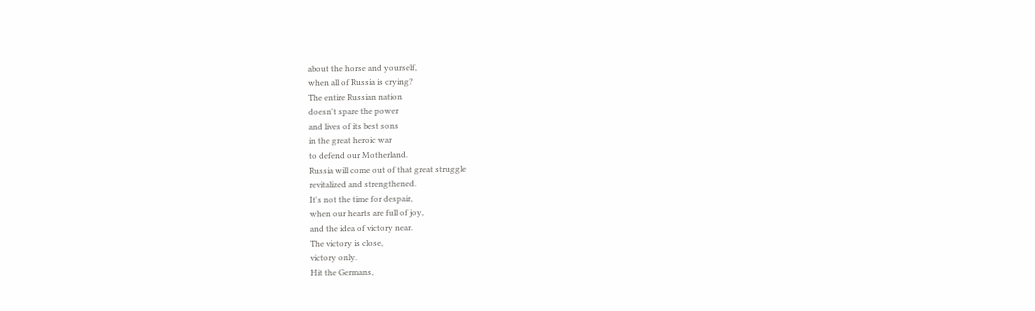about the horse and yourself,
when all of Russia is crying?
The entire Russian nation
doesn't spare the power
and lives of its best sons
in the great heroic war
to defend our Motherland.
Russia will come out of that great struggle
revitalized and strengthened.
It's not the time for despair,
when our hearts are full of joy,
and the idea of victory near.
The victory is close,
victory only.
Hit the Germans,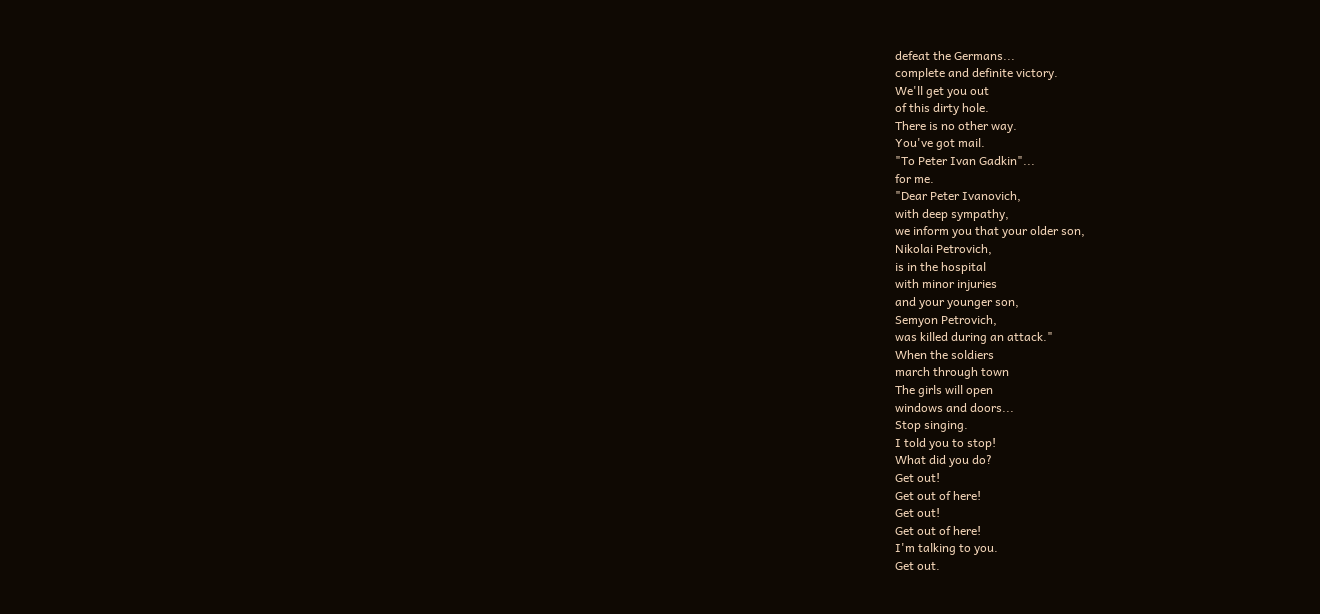defeat the Germans...
complete and definite victory.
We'll get you out
of this dirty hole.
There is no other way.
You've got mail.
"To Peter Ivan Gadkin"...
for me.
"Dear Peter Ivanovich,
with deep sympathy,
we inform you that your older son,
Nikolai Petrovich,
is in the hospital
with minor injuries
and your younger son,
Semyon Petrovich,
was killed during an attack."
When the soldiers
march through town
The girls will open
windows and doors...
Stop singing.
I told you to stop!
What did you do?
Get out!
Get out of here!
Get out!
Get out of here!
I'm talking to you.
Get out.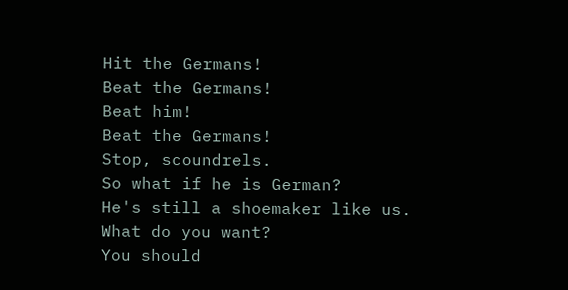Hit the Germans!
Beat the Germans!
Beat him!
Beat the Germans!
Stop, scoundrels.
So what if he is German?
He's still a shoemaker like us.
What do you want?
You should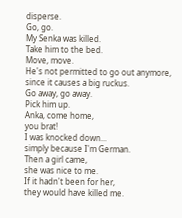disperse.
Go, go.
My Senka was killed.
Take him to the bed.
Move, move.
He's not permitted to go out anymore,
since it causes a big ruckus.
Go away, go away.
Pick him up.
Anka, come home,
you brat!
I was knocked down...
simply because I'm German.
Then a girl came,
she was nice to me.
If it hadn't been for her,
they would have killed me.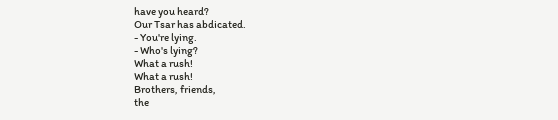have you heard?
Our Tsar has abdicated.
- You're lying.
- Who's lying?
What a rush!
What a rush!
Brothers, friends,
the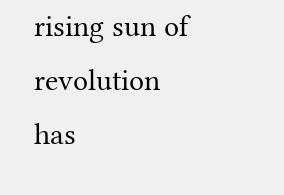rising sun of revolution
has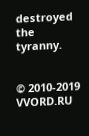destroyed the tyranny.


© 2010-2019 VVORD.RU